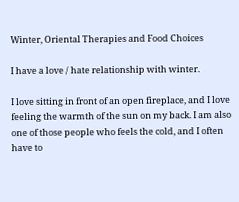Winter, Oriental Therapies and Food Choices

I have a love / hate relationship with winter.

I love sitting in front of an open fireplace, and I love feeling the warmth of the sun on my back. I am also one of those people who feels the cold, and I often have to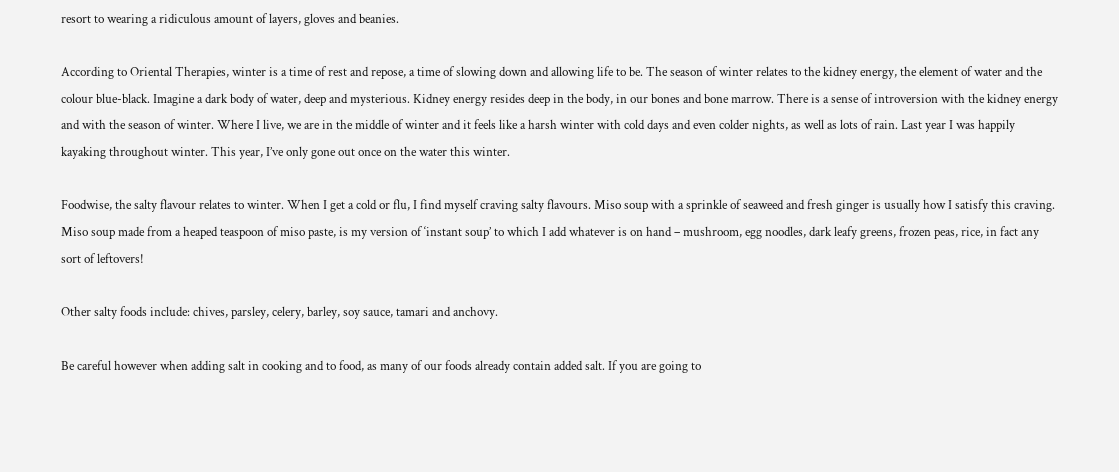resort to wearing a ridiculous amount of layers, gloves and beanies.

According to Oriental Therapies, winter is a time of rest and repose, a time of slowing down and allowing life to be. The season of winter relates to the kidney energy, the element of water and the colour blue-black. Imagine a dark body of water, deep and mysterious. Kidney energy resides deep in the body, in our bones and bone marrow. There is a sense of introversion with the kidney energy and with the season of winter. Where I live, we are in the middle of winter and it feels like a harsh winter with cold days and even colder nights, as well as lots of rain. Last year I was happily kayaking throughout winter. This year, I’ve only gone out once on the water this winter.

Foodwise, the salty flavour relates to winter. When I get a cold or flu, I find myself craving salty flavours. Miso soup with a sprinkle of seaweed and fresh ginger is usually how I satisfy this craving. Miso soup made from a heaped teaspoon of miso paste, is my version of ‘instant soup’ to which I add whatever is on hand – mushroom, egg noodles, dark leafy greens, frozen peas, rice, in fact any sort of leftovers!

Other salty foods include: chives, parsley, celery, barley, soy sauce, tamari and anchovy.

Be careful however when adding salt in cooking and to food, as many of our foods already contain added salt. If you are going to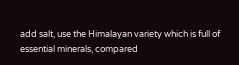add salt, use the Himalayan variety which is full of essential minerals, compared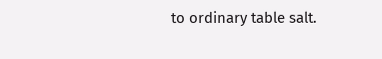to ordinary table salt.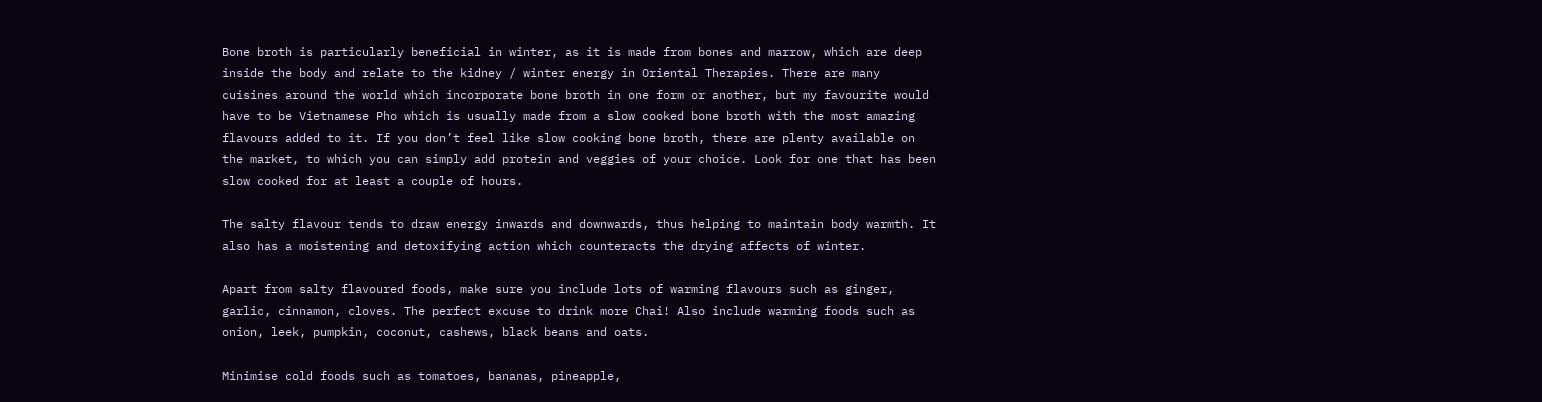Bone broth is particularly beneficial in winter, as it is made from bones and marrow, which are deep inside the body and relate to the kidney / winter energy in Oriental Therapies. There are many cuisines around the world which incorporate bone broth in one form or another, but my favourite would have to be Vietnamese Pho which is usually made from a slow cooked bone broth with the most amazing flavours added to it. If you don’t feel like slow cooking bone broth, there are plenty available on the market, to which you can simply add protein and veggies of your choice. Look for one that has been slow cooked for at least a couple of hours.

The salty flavour tends to draw energy inwards and downwards, thus helping to maintain body warmth. It also has a moistening and detoxifying action which counteracts the drying affects of winter.

Apart from salty flavoured foods, make sure you include lots of warming flavours such as ginger, garlic, cinnamon, cloves. The perfect excuse to drink more Chai! Also include warming foods such as onion, leek, pumpkin, coconut, cashews, black beans and oats.

Minimise cold foods such as tomatoes, bananas, pineapple,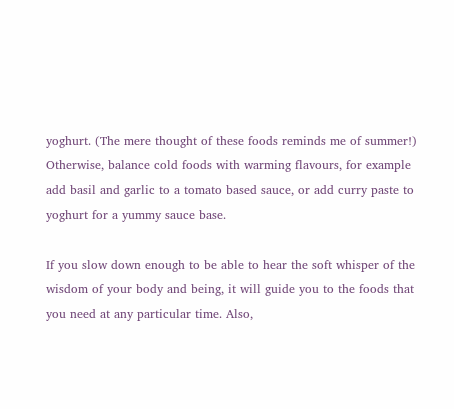yoghurt. (The mere thought of these foods reminds me of summer!) Otherwise, balance cold foods with warming flavours, for example add basil and garlic to a tomato based sauce, or add curry paste to yoghurt for a yummy sauce base.

If you slow down enough to be able to hear the soft whisper of the wisdom of your body and being, it will guide you to the foods that you need at any particular time. Also,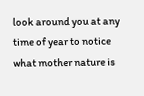look around you at any time of year to notice what mother nature is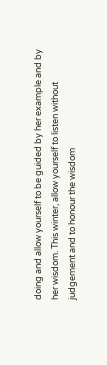doing and allow yourself to be guided by her example and by her wisdom. This winter, allow yourself to listen without judgement and to honour the wisdom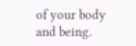of your body and being.